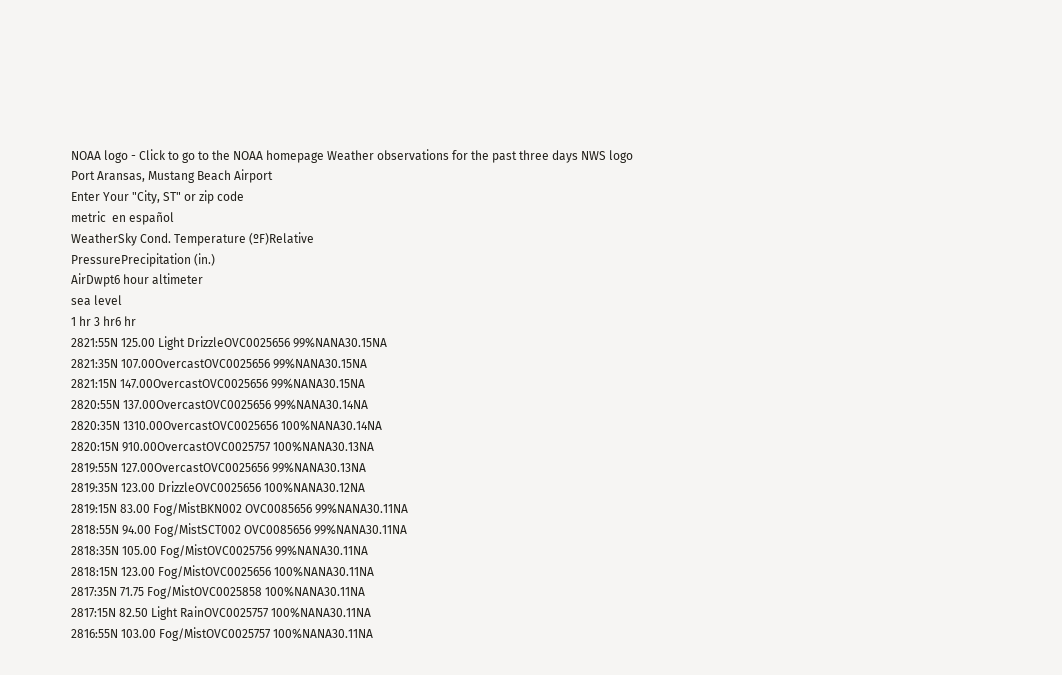NOAA logo - Click to go to the NOAA homepage Weather observations for the past three days NWS logo
Port Aransas, Mustang Beach Airport
Enter Your "City, ST" or zip code
metric  en español
WeatherSky Cond. Temperature (ºF)Relative
PressurePrecipitation (in.)
AirDwpt6 hour altimeter
sea level
1 hr 3 hr6 hr
2821:55N 125.00 Light DrizzleOVC0025656 99%NANA30.15NA
2821:35N 107.00OvercastOVC0025656 99%NANA30.15NA
2821:15N 147.00OvercastOVC0025656 99%NANA30.15NA
2820:55N 137.00OvercastOVC0025656 99%NANA30.14NA
2820:35N 1310.00OvercastOVC0025656 100%NANA30.14NA
2820:15N 910.00OvercastOVC0025757 100%NANA30.13NA
2819:55N 127.00OvercastOVC0025656 99%NANA30.13NA
2819:35N 123.00 DrizzleOVC0025656 100%NANA30.12NA
2819:15N 83.00 Fog/MistBKN002 OVC0085656 99%NANA30.11NA
2818:55N 94.00 Fog/MistSCT002 OVC0085656 99%NANA30.11NA
2818:35N 105.00 Fog/MistOVC0025756 99%NANA30.11NA
2818:15N 123.00 Fog/MistOVC0025656 100%NANA30.11NA
2817:35N 71.75 Fog/MistOVC0025858 100%NANA30.11NA
2817:15N 82.50 Light RainOVC0025757 100%NANA30.11NA
2816:55N 103.00 Fog/MistOVC0025757 100%NANA30.11NA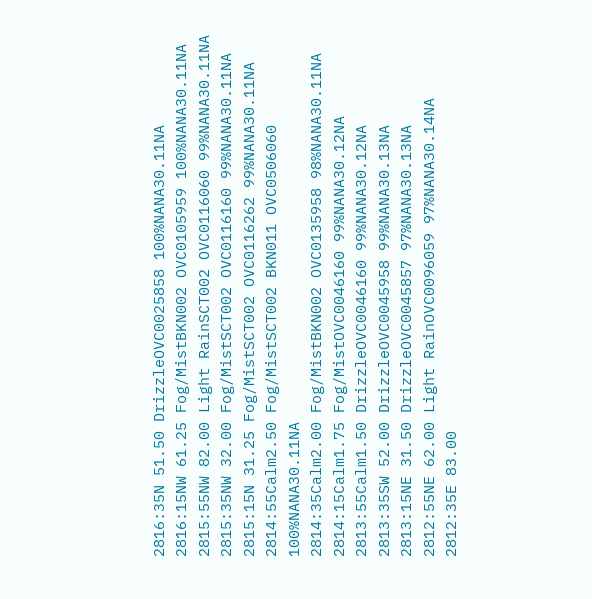2816:35N 51.50 DrizzleOVC0025858 100%NANA30.11NA
2816:15NW 61.25 Fog/MistBKN002 OVC0105959 100%NANA30.11NA
2815:55NW 82.00 Light RainSCT002 OVC0116060 99%NANA30.11NA
2815:35NW 32.00 Fog/MistSCT002 OVC0116160 99%NANA30.11NA
2815:15N 31.25 Fog/MistSCT002 OVC0116262 99%NANA30.11NA
2814:55Calm2.50 Fog/MistSCT002 BKN011 OVC0506060 100%NANA30.11NA
2814:35Calm2.00 Fog/MistBKN002 OVC0135958 98%NANA30.11NA
2814:15Calm1.75 Fog/MistOVC0046160 99%NANA30.12NA
2813:55Calm1.50 DrizzleOVC0046160 99%NANA30.12NA
2813:35SW 52.00 DrizzleOVC0045958 99%NANA30.13NA
2813:15NE 31.50 DrizzleOVC0045857 97%NANA30.13NA
2812:55NE 62.00 Light RainOVC0096059 97%NANA30.14NA
2812:35E 83.00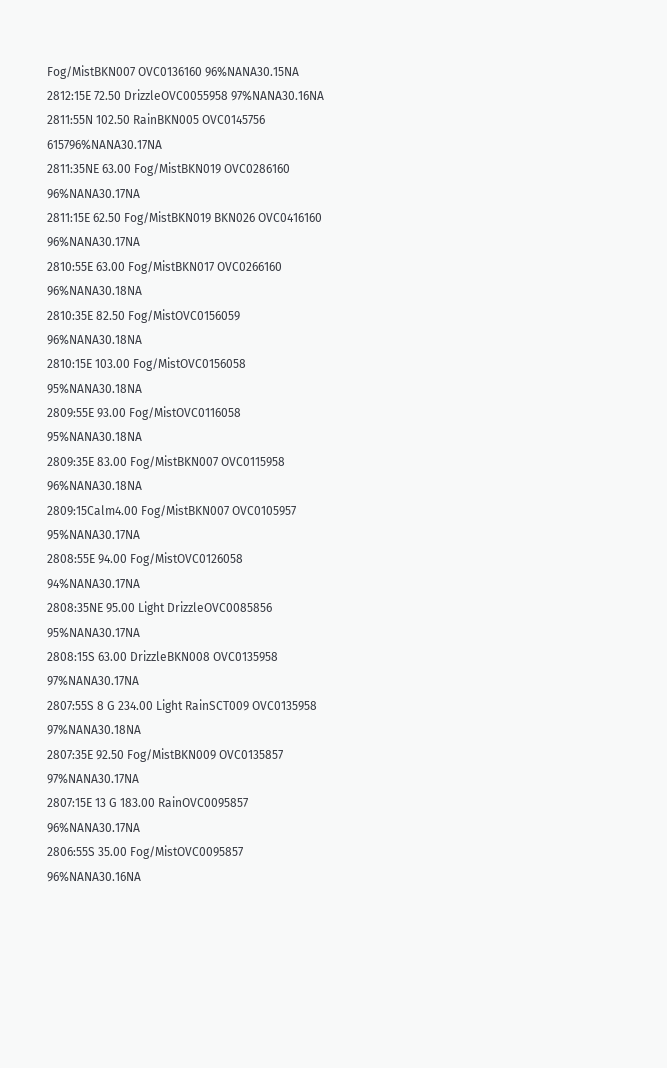Fog/MistBKN007 OVC0136160 96%NANA30.15NA
2812:15E 72.50 DrizzleOVC0055958 97%NANA30.16NA
2811:55N 102.50 RainBKN005 OVC0145756 615796%NANA30.17NA
2811:35NE 63.00 Fog/MistBKN019 OVC0286160 96%NANA30.17NA
2811:15E 62.50 Fog/MistBKN019 BKN026 OVC0416160 96%NANA30.17NA
2810:55E 63.00 Fog/MistBKN017 OVC0266160 96%NANA30.18NA
2810:35E 82.50 Fog/MistOVC0156059 96%NANA30.18NA
2810:15E 103.00 Fog/MistOVC0156058 95%NANA30.18NA
2809:55E 93.00 Fog/MistOVC0116058 95%NANA30.18NA
2809:35E 83.00 Fog/MistBKN007 OVC0115958 96%NANA30.18NA
2809:15Calm4.00 Fog/MistBKN007 OVC0105957 95%NANA30.17NA
2808:55E 94.00 Fog/MistOVC0126058 94%NANA30.17NA
2808:35NE 95.00 Light DrizzleOVC0085856 95%NANA30.17NA
2808:15S 63.00 DrizzleBKN008 OVC0135958 97%NANA30.17NA
2807:55S 8 G 234.00 Light RainSCT009 OVC0135958 97%NANA30.18NA
2807:35E 92.50 Fog/MistBKN009 OVC0135857 97%NANA30.17NA
2807:15E 13 G 183.00 RainOVC0095857 96%NANA30.17NA
2806:55S 35.00 Fog/MistOVC0095857 96%NANA30.16NA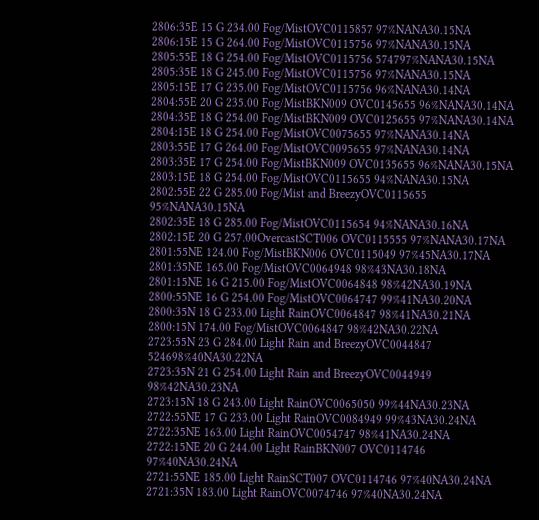2806:35E 15 G 234.00 Fog/MistOVC0115857 97%NANA30.15NA
2806:15E 15 G 264.00 Fog/MistOVC0115756 97%NANA30.15NA
2805:55E 18 G 254.00 Fog/MistOVC0115756 574797%NANA30.15NA
2805:35E 18 G 245.00 Fog/MistOVC0115756 97%NANA30.15NA
2805:15E 17 G 235.00 Fog/MistOVC0115756 96%NANA30.14NA
2804:55E 20 G 235.00 Fog/MistBKN009 OVC0145655 96%NANA30.14NA
2804:35E 18 G 254.00 Fog/MistBKN009 OVC0125655 97%NANA30.14NA
2804:15E 18 G 254.00 Fog/MistOVC0075655 97%NANA30.14NA
2803:55E 17 G 264.00 Fog/MistOVC0095655 97%NANA30.14NA
2803:35E 17 G 254.00 Fog/MistBKN009 OVC0135655 96%NANA30.15NA
2803:15E 18 G 254.00 Fog/MistOVC0115655 94%NANA30.15NA
2802:55E 22 G 285.00 Fog/Mist and BreezyOVC0115655 95%NANA30.15NA
2802:35E 18 G 285.00 Fog/MistOVC0115654 94%NANA30.16NA
2802:15E 20 G 257.00OvercastSCT006 OVC0115555 97%NANA30.17NA
2801:55NE 124.00 Fog/MistBKN006 OVC0115049 97%45NA30.17NA
2801:35NE 165.00 Fog/MistOVC0064948 98%43NA30.18NA
2801:15NE 16 G 215.00 Fog/MistOVC0064848 98%42NA30.19NA
2800:55NE 16 G 254.00 Fog/MistOVC0064747 99%41NA30.20NA
2800:35N 18 G 233.00 Light RainOVC0064847 98%41NA30.21NA
2800:15N 174.00 Fog/MistOVC0064847 98%42NA30.22NA
2723:55N 23 G 284.00 Light Rain and BreezyOVC0044847 524698%40NA30.22NA
2723:35N 21 G 254.00 Light Rain and BreezyOVC0044949 98%42NA30.23NA
2723:15N 18 G 243.00 Light RainOVC0065050 99%44NA30.23NA
2722:55NE 17 G 233.00 Light RainOVC0084949 99%43NA30.24NA
2722:35NE 163.00 Light RainOVC0054747 98%41NA30.24NA
2722:15NE 20 G 244.00 Light RainBKN007 OVC0114746 97%40NA30.24NA
2721:55NE 185.00 Light RainSCT007 OVC0114746 97%40NA30.24NA
2721:35N 183.00 Light RainOVC0074746 97%40NA30.24NA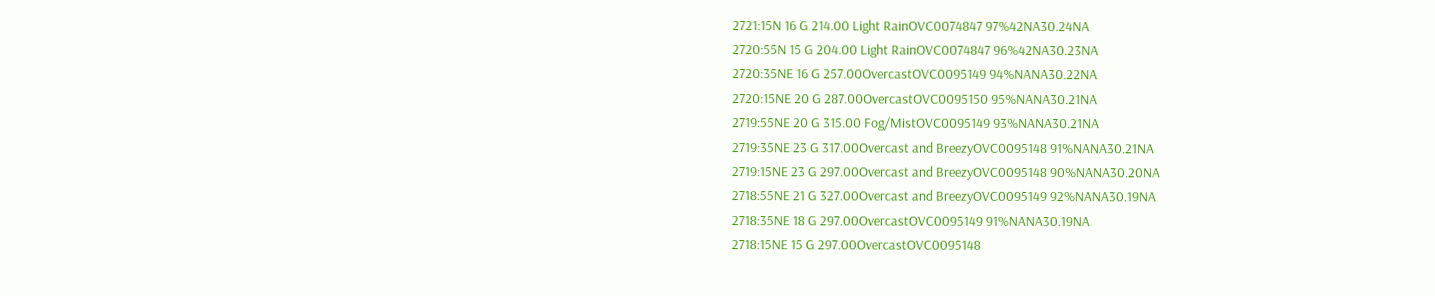2721:15N 16 G 214.00 Light RainOVC0074847 97%42NA30.24NA
2720:55N 15 G 204.00 Light RainOVC0074847 96%42NA30.23NA
2720:35NE 16 G 257.00OvercastOVC0095149 94%NANA30.22NA
2720:15NE 20 G 287.00OvercastOVC0095150 95%NANA30.21NA
2719:55NE 20 G 315.00 Fog/MistOVC0095149 93%NANA30.21NA
2719:35NE 23 G 317.00Overcast and BreezyOVC0095148 91%NANA30.21NA
2719:15NE 23 G 297.00Overcast and BreezyOVC0095148 90%NANA30.20NA
2718:55NE 21 G 327.00Overcast and BreezyOVC0095149 92%NANA30.19NA
2718:35NE 18 G 297.00OvercastOVC0095149 91%NANA30.19NA
2718:15NE 15 G 297.00OvercastOVC0095148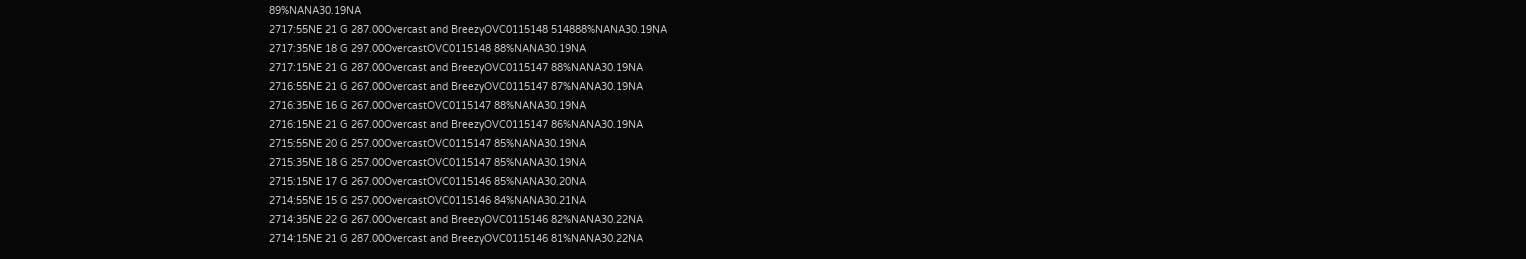89%NANA30.19NA
2717:55NE 21 G 287.00Overcast and BreezyOVC0115148 514888%NANA30.19NA
2717:35NE 18 G 297.00OvercastOVC0115148 88%NANA30.19NA
2717:15NE 21 G 287.00Overcast and BreezyOVC0115147 88%NANA30.19NA
2716:55NE 21 G 267.00Overcast and BreezyOVC0115147 87%NANA30.19NA
2716:35NE 16 G 267.00OvercastOVC0115147 88%NANA30.19NA
2716:15NE 21 G 267.00Overcast and BreezyOVC0115147 86%NANA30.19NA
2715:55NE 20 G 257.00OvercastOVC0115147 85%NANA30.19NA
2715:35NE 18 G 257.00OvercastOVC0115147 85%NANA30.19NA
2715:15NE 17 G 267.00OvercastOVC0115146 85%NANA30.20NA
2714:55NE 15 G 257.00OvercastOVC0115146 84%NANA30.21NA
2714:35NE 22 G 267.00Overcast and BreezyOVC0115146 82%NANA30.22NA
2714:15NE 21 G 287.00Overcast and BreezyOVC0115146 81%NANA30.22NA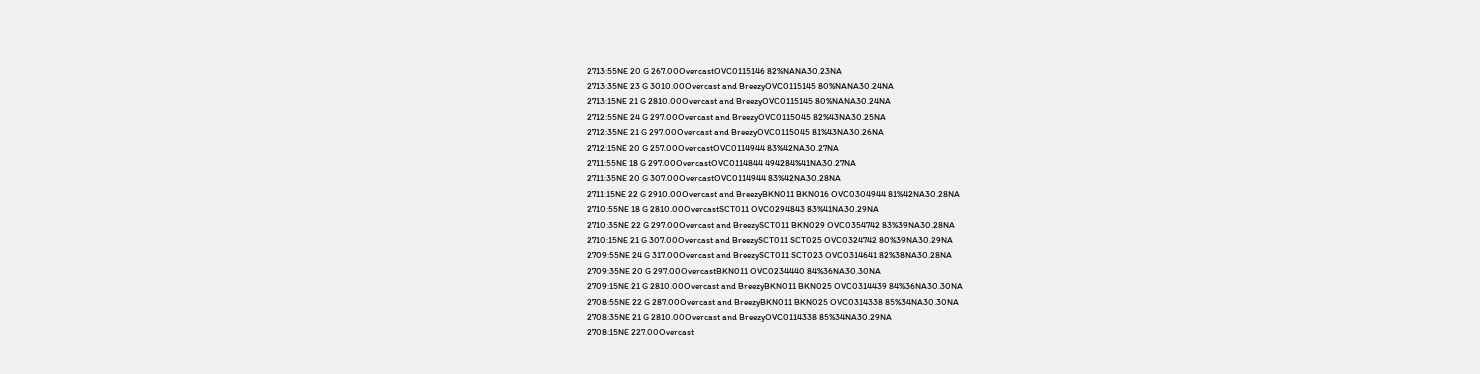2713:55NE 20 G 267.00OvercastOVC0115146 82%NANA30.23NA
2713:35NE 23 G 3010.00Overcast and BreezyOVC0115145 80%NANA30.24NA
2713:15NE 21 G 2810.00Overcast and BreezyOVC0115145 80%NANA30.24NA
2712:55NE 24 G 297.00Overcast and BreezyOVC0115045 82%43NA30.25NA
2712:35NE 21 G 297.00Overcast and BreezyOVC0115045 81%43NA30.26NA
2712:15NE 20 G 257.00OvercastOVC0114944 83%42NA30.27NA
2711:55NE 18 G 297.00OvercastOVC0114844 494284%41NA30.27NA
2711:35NE 20 G 307.00OvercastOVC0114944 83%42NA30.28NA
2711:15NE 22 G 2910.00Overcast and BreezyBKN011 BKN016 OVC0304944 81%42NA30.28NA
2710:55NE 18 G 2810.00OvercastSCT011 OVC0294843 83%41NA30.29NA
2710:35NE 22 G 297.00Overcast and BreezySCT011 BKN029 OVC0354742 83%39NA30.28NA
2710:15NE 21 G 307.00Overcast and BreezySCT011 SCT025 OVC0324742 80%39NA30.29NA
2709:55NE 24 G 317.00Overcast and BreezySCT011 SCT023 OVC0314641 82%38NA30.28NA
2709:35NE 20 G 297.00OvercastBKN011 OVC0234440 84%36NA30.30NA
2709:15NE 21 G 2810.00Overcast and BreezyBKN011 BKN025 OVC0314439 84%36NA30.30NA
2708:55NE 22 G 287.00Overcast and BreezyBKN011 BKN025 OVC0314338 85%34NA30.30NA
2708:35NE 21 G 2810.00Overcast and BreezyOVC0114338 85%34NA30.29NA
2708:15NE 227.00Overcast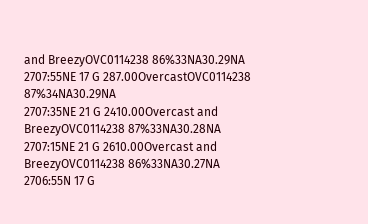and BreezyOVC0114238 86%33NA30.29NA
2707:55NE 17 G 287.00OvercastOVC0114238 87%34NA30.29NA
2707:35NE 21 G 2410.00Overcast and BreezyOVC0114238 87%33NA30.28NA
2707:15NE 21 G 2610.00Overcast and BreezyOVC0114238 86%33NA30.27NA
2706:55N 17 G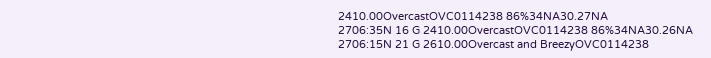2410.00OvercastOVC0114238 86%34NA30.27NA
2706:35N 16 G 2410.00OvercastOVC0114238 86%34NA30.26NA
2706:15N 21 G 2610.00Overcast and BreezyOVC0114238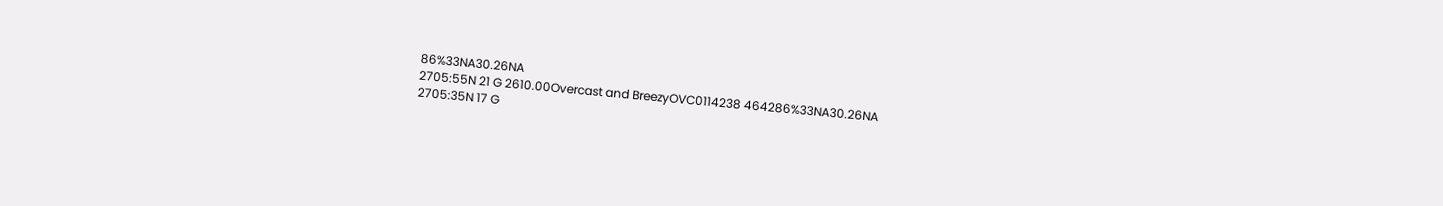86%33NA30.26NA
2705:55N 21 G 2610.00Overcast and BreezyOVC0114238 464286%33NA30.26NA
2705:35N 17 G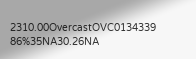2310.00OvercastOVC0134339 86%35NA30.26NA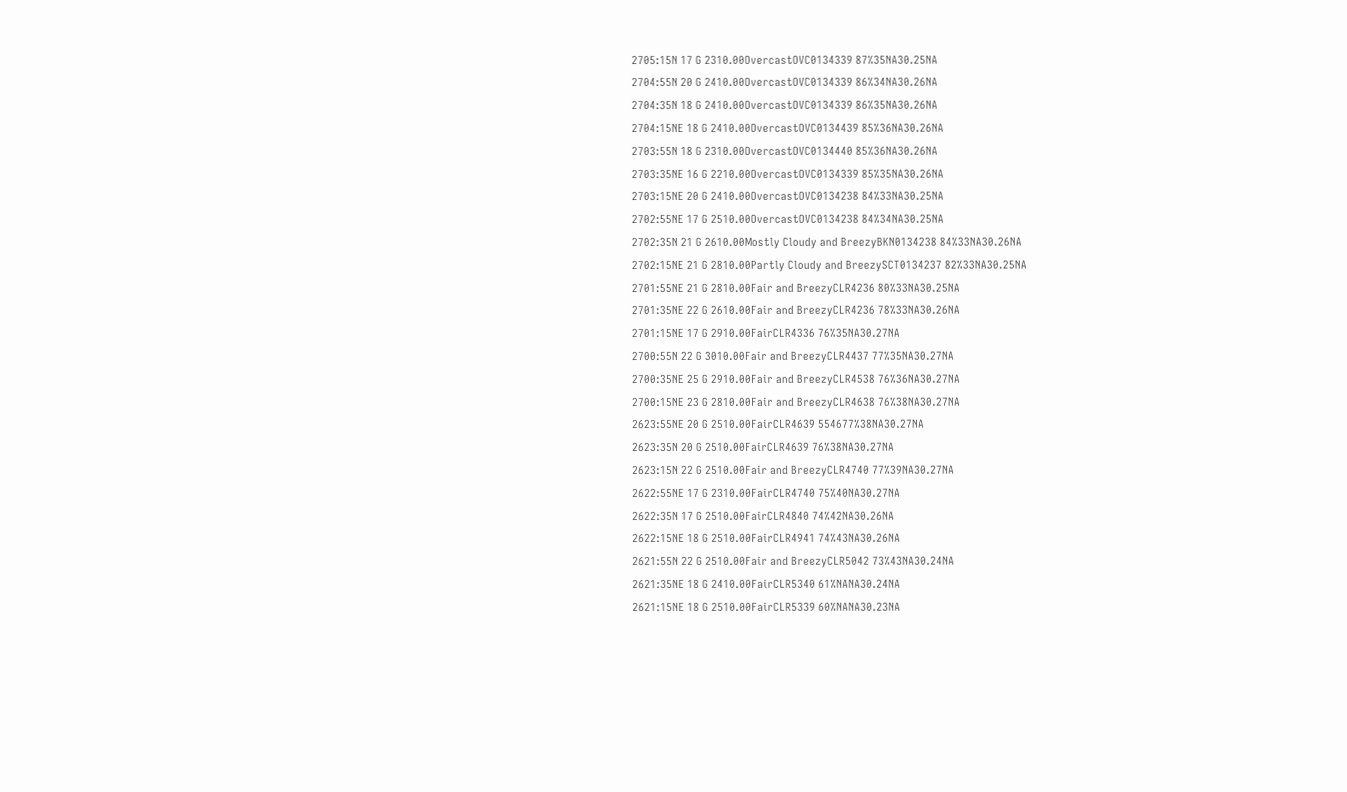2705:15N 17 G 2310.00OvercastOVC0134339 87%35NA30.25NA
2704:55N 20 G 2410.00OvercastOVC0134339 86%34NA30.26NA
2704:35N 18 G 2410.00OvercastOVC0134339 86%35NA30.26NA
2704:15NE 18 G 2410.00OvercastOVC0134439 85%36NA30.26NA
2703:55N 18 G 2310.00OvercastOVC0134440 85%36NA30.26NA
2703:35NE 16 G 2210.00OvercastOVC0134339 85%35NA30.26NA
2703:15NE 20 G 2410.00OvercastOVC0134238 84%33NA30.25NA
2702:55NE 17 G 2510.00OvercastOVC0134238 84%34NA30.25NA
2702:35N 21 G 2610.00Mostly Cloudy and BreezyBKN0134238 84%33NA30.26NA
2702:15NE 21 G 2810.00Partly Cloudy and BreezySCT0134237 82%33NA30.25NA
2701:55NE 21 G 2810.00Fair and BreezyCLR4236 80%33NA30.25NA
2701:35NE 22 G 2610.00Fair and BreezyCLR4236 78%33NA30.26NA
2701:15NE 17 G 2910.00FairCLR4336 76%35NA30.27NA
2700:55N 22 G 3010.00Fair and BreezyCLR4437 77%35NA30.27NA
2700:35NE 25 G 2910.00Fair and BreezyCLR4538 76%36NA30.27NA
2700:15NE 23 G 2810.00Fair and BreezyCLR4638 76%38NA30.27NA
2623:55NE 20 G 2510.00FairCLR4639 554677%38NA30.27NA
2623:35N 20 G 2510.00FairCLR4639 76%38NA30.27NA
2623:15N 22 G 2510.00Fair and BreezyCLR4740 77%39NA30.27NA
2622:55NE 17 G 2310.00FairCLR4740 75%40NA30.27NA
2622:35N 17 G 2510.00FairCLR4840 74%42NA30.26NA
2622:15NE 18 G 2510.00FairCLR4941 74%43NA30.26NA
2621:55N 22 G 2510.00Fair and BreezyCLR5042 73%43NA30.24NA
2621:35NE 18 G 2410.00FairCLR5340 61%NANA30.24NA
2621:15NE 18 G 2510.00FairCLR5339 60%NANA30.23NA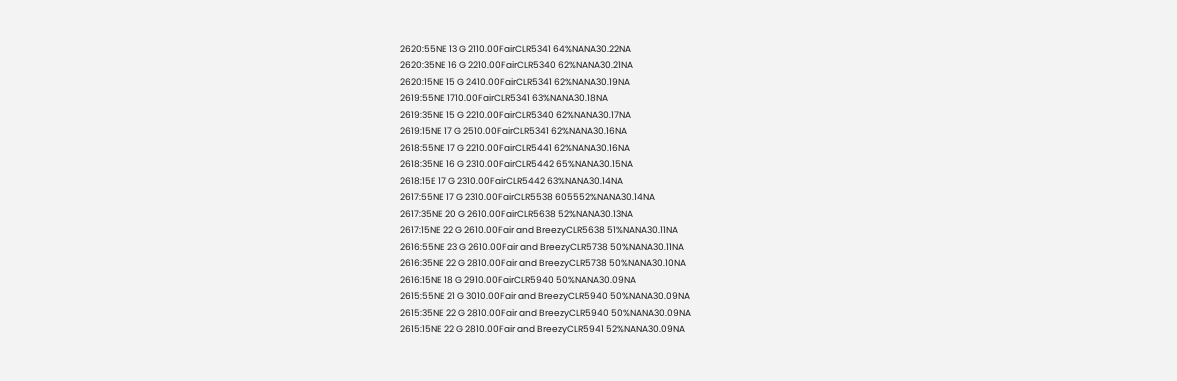2620:55NE 13 G 2110.00FairCLR5341 64%NANA30.22NA
2620:35NE 16 G 2210.00FairCLR5340 62%NANA30.21NA
2620:15NE 15 G 2410.00FairCLR5341 62%NANA30.19NA
2619:55NE 1710.00FairCLR5341 63%NANA30.18NA
2619:35NE 15 G 2210.00FairCLR5340 62%NANA30.17NA
2619:15NE 17 G 2510.00FairCLR5341 62%NANA30.16NA
2618:55NE 17 G 2210.00FairCLR5441 62%NANA30.16NA
2618:35NE 16 G 2310.00FairCLR5442 65%NANA30.15NA
2618:15E 17 G 2310.00FairCLR5442 63%NANA30.14NA
2617:55NE 17 G 2310.00FairCLR5538 605552%NANA30.14NA
2617:35NE 20 G 2610.00FairCLR5638 52%NANA30.13NA
2617:15NE 22 G 2610.00Fair and BreezyCLR5638 51%NANA30.11NA
2616:55NE 23 G 2610.00Fair and BreezyCLR5738 50%NANA30.11NA
2616:35NE 22 G 2810.00Fair and BreezyCLR5738 50%NANA30.10NA
2616:15NE 18 G 2910.00FairCLR5940 50%NANA30.09NA
2615:55NE 21 G 3010.00Fair and BreezyCLR5940 50%NANA30.09NA
2615:35NE 22 G 2810.00Fair and BreezyCLR5940 50%NANA30.09NA
2615:15NE 22 G 2810.00Fair and BreezyCLR5941 52%NANA30.09NA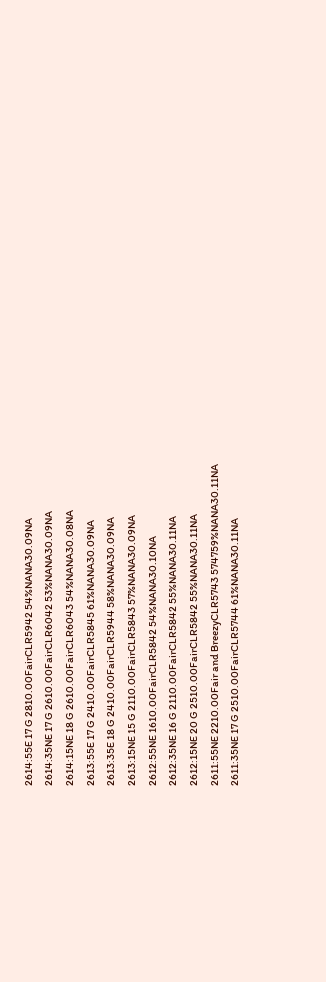2614:55E 17 G 2810.00FairCLR5942 54%NANA30.09NA
2614:35NE 17 G 2610.00FairCLR6042 53%NANA30.09NA
2614:15NE 18 G 2610.00FairCLR6043 54%NANA30.08NA
2613:55E 17 G 2410.00FairCLR5845 61%NANA30.09NA
2613:35E 18 G 2410.00FairCLR5944 58%NANA30.09NA
2613:15NE 15 G 2110.00FairCLR5843 57%NANA30.09NA
2612:55NE 1610.00FairCLR5842 54%NANA30.10NA
2612:35NE 16 G 2110.00FairCLR5842 55%NANA30.11NA
2612:15NE 20 G 2510.00FairCLR5842 55%NANA30.11NA
2611:55NE 2210.00Fair and BreezyCLR5743 574759%NANA30.11NA
2611:35NE 17 G 2510.00FairCLR5744 61%NANA30.11NA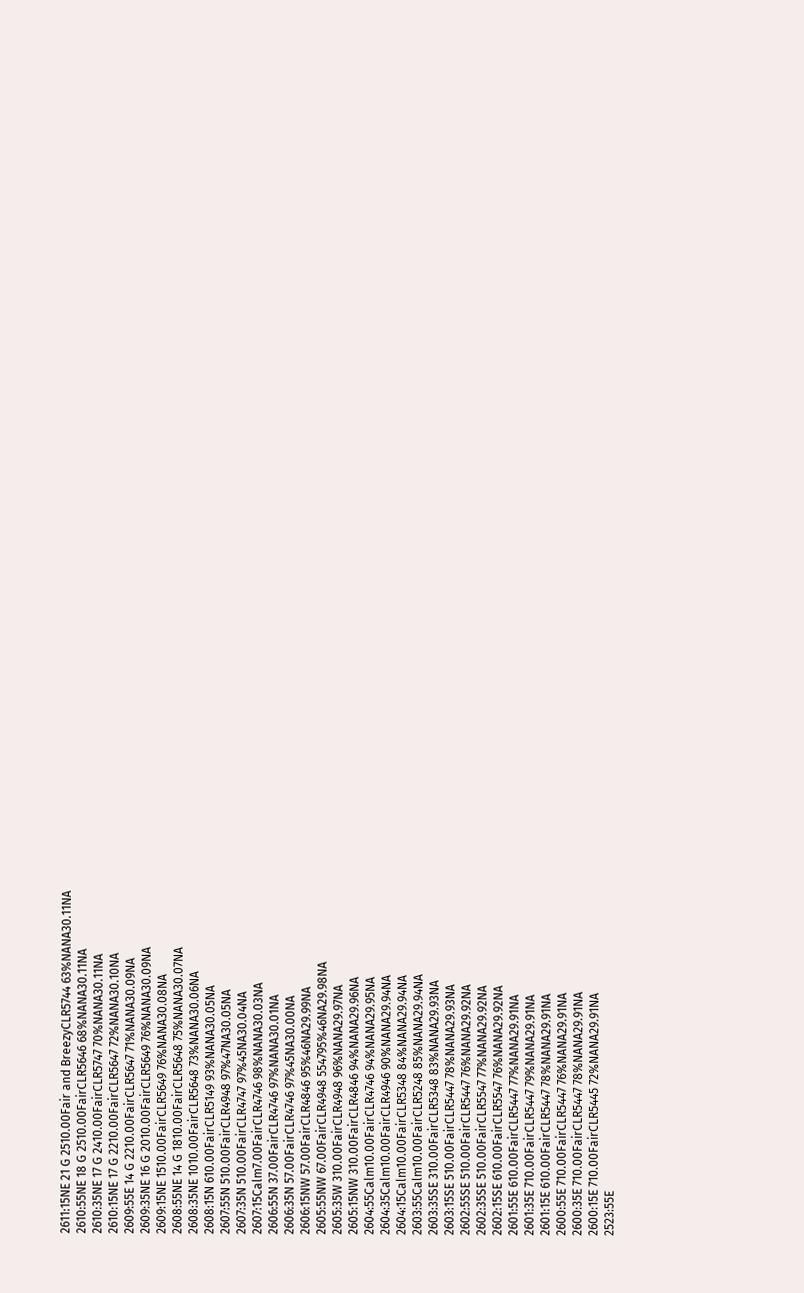2611:15NE 21 G 2510.00Fair and BreezyCLR5744 63%NANA30.11NA
2610:55NE 18 G 2510.00FairCLR5646 68%NANA30.11NA
2610:35NE 17 G 2410.00FairCLR5747 70%NANA30.11NA
2610:15NE 17 G 2210.00FairCLR5647 72%NANA30.10NA
2609:55E 14 G 2210.00FairCLR5647 71%NANA30.09NA
2609:35NE 16 G 2010.00FairCLR5649 76%NANA30.09NA
2609:15NE 1510.00FairCLR5649 76%NANA30.08NA
2608:55NE 14 G 1810.00FairCLR5648 75%NANA30.07NA
2608:35NE 1010.00FairCLR5648 73%NANA30.06NA
2608:15N 610.00FairCLR5149 93%NANA30.05NA
2607:55N 510.00FairCLR4948 97%47NA30.05NA
2607:35N 510.00FairCLR4747 97%45NA30.04NA
2607:15Calm7.00FairCLR4746 98%NANA30.03NA
2606:55N 37.00FairCLR4746 97%NANA30.01NA
2606:35N 57.00FairCLR4746 97%45NA30.00NA
2606:15NW 57.00FairCLR4846 95%46NA29.99NA
2605:55NW 67.00FairCLR4948 554795%46NA29.98NA
2605:35W 310.00FairCLR4948 96%NANA29.97NA
2605:15NW 310.00FairCLR4846 94%NANA29.96NA
2604:55Calm10.00FairCLR4746 94%NANA29.95NA
2604:35Calm10.00FairCLR4946 90%NANA29.94NA
2604:15Calm10.00FairCLR5348 84%NANA29.94NA
2603:55Calm10.00FairCLR5248 85%NANA29.94NA
2603:35SE 310.00FairCLR5348 83%NANA29.93NA
2603:15SE 510.00FairCLR5447 78%NANA29.93NA
2602:55SE 510.00FairCLR5447 76%NANA29.92NA
2602:35SE 510.00FairCLR5547 77%NANA29.92NA
2602:15SE 610.00FairCLR5547 76%NANA29.92NA
2601:55E 610.00FairCLR5447 77%NANA29.91NA
2601:35E 710.00FairCLR5447 79%NANA29.91NA
2601:15E 610.00FairCLR5447 78%NANA29.91NA
2600:55E 710.00FairCLR5447 76%NANA29.91NA
2600:35E 710.00FairCLR5447 78%NANA29.91NA
2600:15E 710.00FairCLR5445 72%NANA29.91NA
2523:55E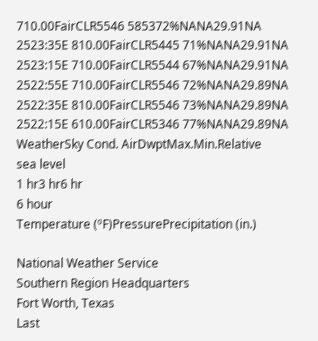710.00FairCLR5546 585372%NANA29.91NA
2523:35E 810.00FairCLR5445 71%NANA29.91NA
2523:15E 710.00FairCLR5544 67%NANA29.91NA
2522:55E 710.00FairCLR5546 72%NANA29.89NA
2522:35E 810.00FairCLR5546 73%NANA29.89NA
2522:15E 610.00FairCLR5346 77%NANA29.89NA
WeatherSky Cond. AirDwptMax.Min.Relative
sea level
1 hr3 hr6 hr
6 hour
Temperature (ºF)PressurePrecipitation (in.)

National Weather Service
Southern Region Headquarters
Fort Worth, Texas
Last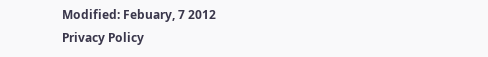Modified: Febuary, 7 2012
Privacy Policy